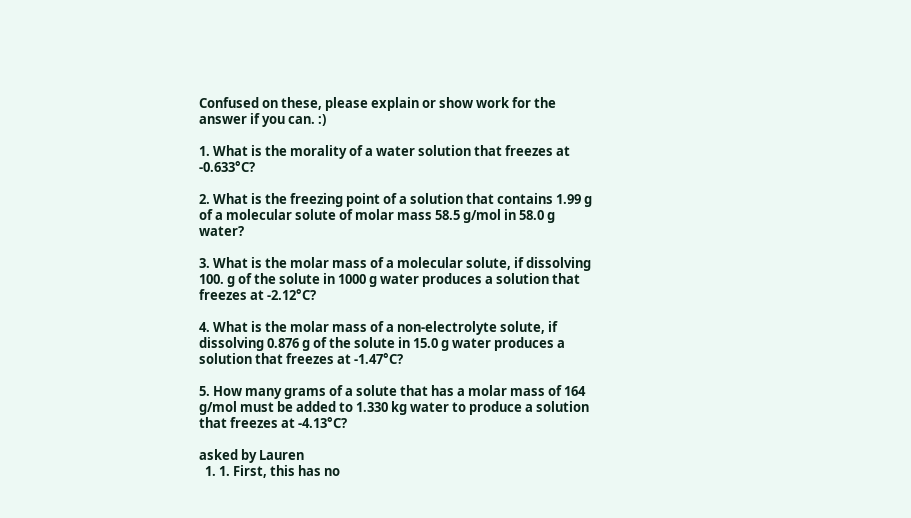Confused on these, please explain or show work for the answer if you can. :)

1. What is the morality of a water solution that freezes at -0.633°C?

2. What is the freezing point of a solution that contains 1.99 g of a molecular solute of molar mass 58.5 g/mol in 58.0 g water?

3. What is the molar mass of a molecular solute, if dissolving 100. g of the solute in 1000 g water produces a solution that freezes at -2.12°C?

4. What is the molar mass of a non-electrolyte solute, if dissolving 0.876 g of the solute in 15.0 g water produces a solution that freezes at -1.47°C?

5. How many grams of a solute that has a molar mass of 164 g/mol must be added to 1.330 kg water to produce a solution that freezes at -4.13°C?

asked by Lauren
  1. 1. First, this has no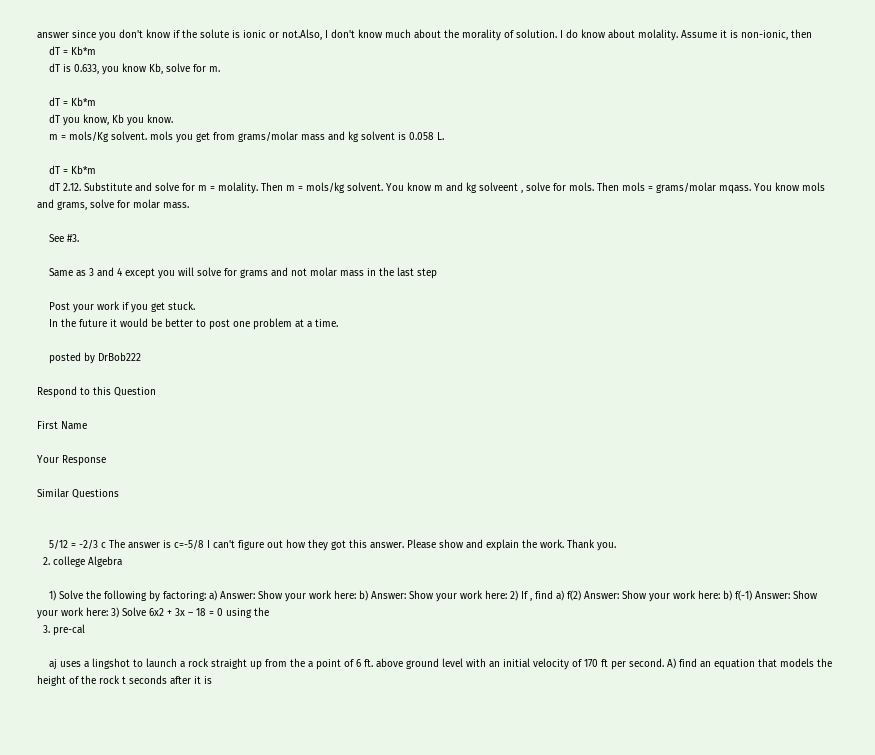answer since you don't know if the solute is ionic or not.Also, I don't know much about the morality of solution. I do know about molality. Assume it is non-ionic, then
    dT = Kb*m
    dT is 0.633, you know Kb, solve for m.

    dT = Kb*m
    dT you know, Kb you know.
    m = mols/Kg solvent. mols you get from grams/molar mass and kg solvent is 0.058 L.

    dT = Kb*m
    dT 2.12. Substitute and solve for m = molality. Then m = mols/kg solvent. You know m and kg solveent , solve for mols. Then mols = grams/molar mqass. You know mols and grams, solve for molar mass.

    See #3.

    Same as 3 and 4 except you will solve for grams and not molar mass in the last step

    Post your work if you get stuck.
    In the future it would be better to post one problem at a time.

    posted by DrBob222

Respond to this Question

First Name

Your Response

Similar Questions


    5/12 = -2/3 c The answer is c=-5/8 I can't figure out how they got this answer. Please show and explain the work. Thank you.
  2. college Algebra

    1) Solve the following by factoring: a) Answer: Show your work here: b) Answer: Show your work here: 2) If , find a) f(2) Answer: Show your work here: b) f(-1) Answer: Show your work here: 3) Solve 6x2 + 3x – 18 = 0 using the
  3. pre-cal

    aj uses a lingshot to launch a rock straight up from the a point of 6 ft. above ground level with an initial velocity of 170 ft per second. A) find an equation that models the height of the rock t seconds after it is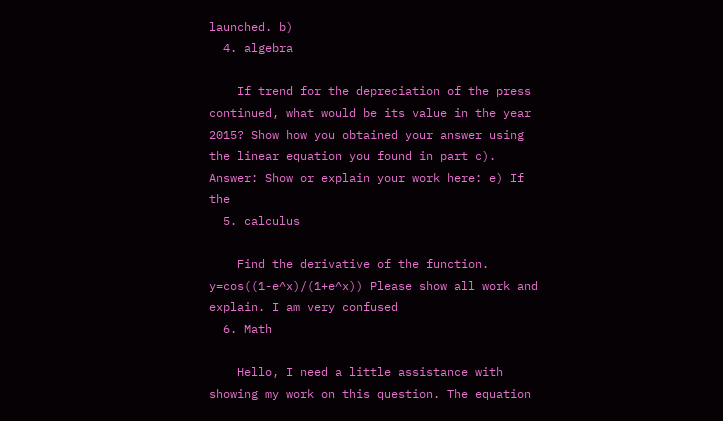launched. b)
  4. algebra

    If trend for the depreciation of the press continued, what would be its value in the year 2015? Show how you obtained your answer using the linear equation you found in part c). Answer: Show or explain your work here: e) If the
  5. calculus

    Find the derivative of the function. y=cos((1-e^x)/(1+e^x)) Please show all work and explain. I am very confused
  6. Math

    Hello, I need a little assistance with showing my work on this question. The equation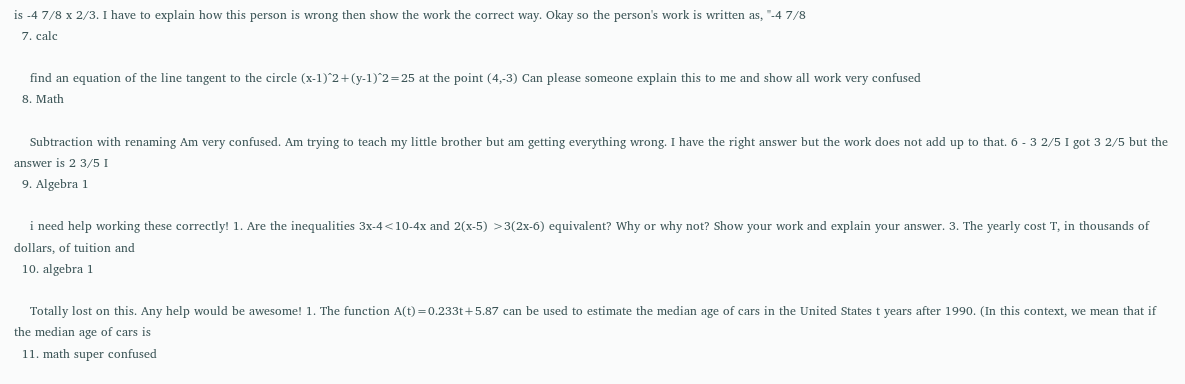is -4 7/8 x 2/3. I have to explain how this person is wrong then show the work the correct way. Okay so the person's work is written as, "-4 7/8
  7. calc

    find an equation of the line tangent to the circle (x-1)^2+(y-1)^2=25 at the point (4,-3) Can please someone explain this to me and show all work very confused
  8. Math

    Subtraction with renaming Am very confused. Am trying to teach my little brother but am getting everything wrong. I have the right answer but the work does not add up to that. 6 - 3 2/5 I got 3 2/5 but the answer is 2 3/5 I
  9. Algebra 1

    i need help working these correctly! 1. Are the inequalities 3x-4<10-4x and 2(x-5) >3(2x-6) equivalent? Why or why not? Show your work and explain your answer. 3. The yearly cost T, in thousands of dollars, of tuition and
  10. algebra 1

    Totally lost on this. Any help would be awesome! 1. The function A(t)=0.233t+5.87 can be used to estimate the median age of cars in the United States t years after 1990. (In this context, we mean that if the median age of cars is
  11. math super confused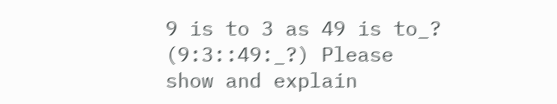9 is to 3 as 49 is to_? (9:3::49:_?) Please show and explain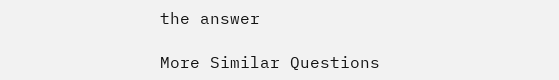the answer

More Similar Questions